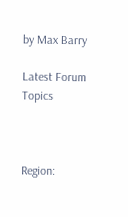by Max Barry

Latest Forum Topics



Region: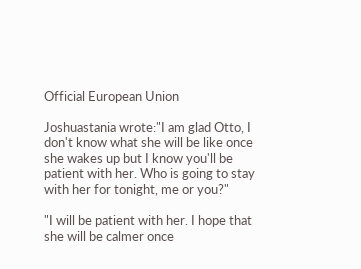Official European Union

Joshuastania wrote:"I am glad Otto, I don't know what she will be like once she wakes up but I know you'll be patient with her. Who is going to stay with her for tonight, me or you?"

"I will be patient with her. I hope that she will be calmer once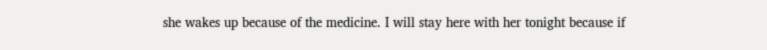she wakes up because of the medicine. I will stay here with her tonight because if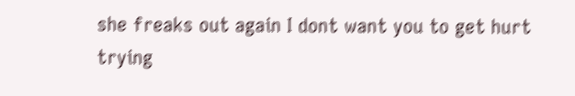she freaks out again I dont want you to get hurt trying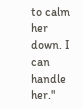to calm her down. I can handle her."